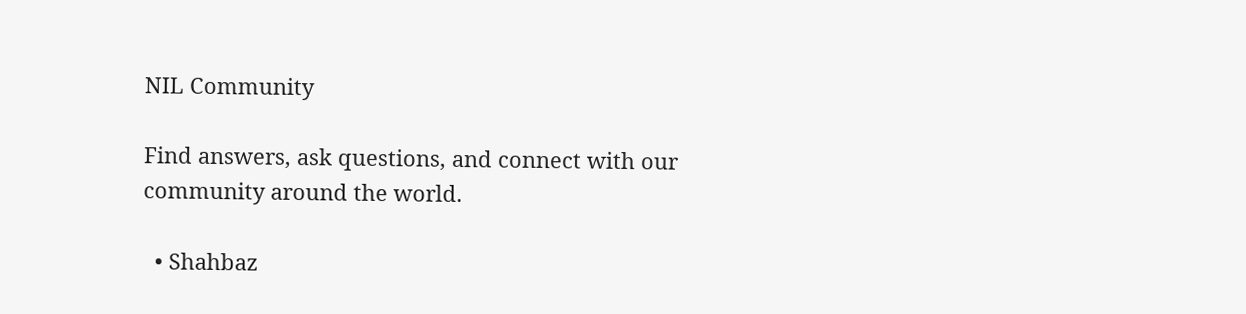NIL Community

Find answers, ask questions, and connect with our
community around the world.

  • Shahbaz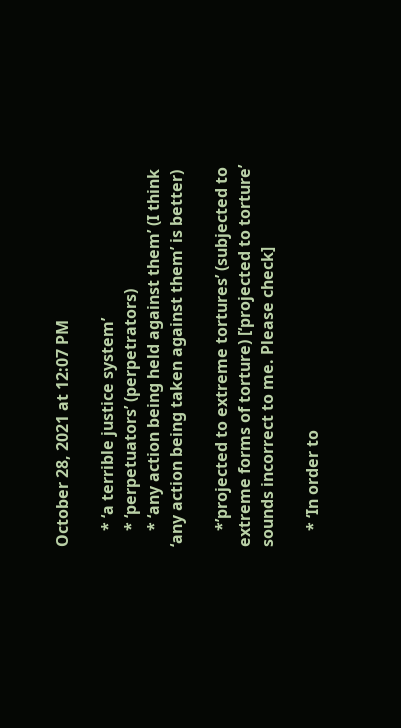October 28, 2021 at 12:07 PM

    * ‘a terrible justice system’
    * ‘perpetuators’ (perpetrators)
    * ‘any action being held against them’ (I think ‘any action being taken against them’ is better)

    *’projected to extreme tortures’ (subjected to extreme forms of torture) [‘projected to torture’ sounds incorrect to me. Please check]

    * ‘In order to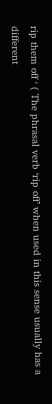rip them off ‘ ( The phrasal verb ‘rip off’ when used in this sense usually has a different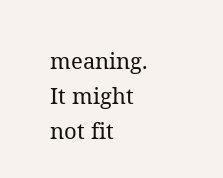meaning. It might not fit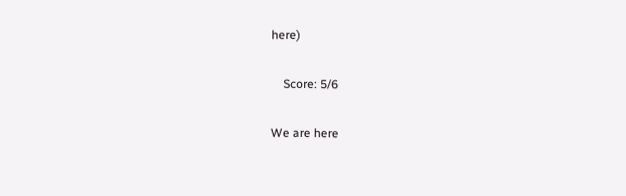here)

    Score: 5/6

We are here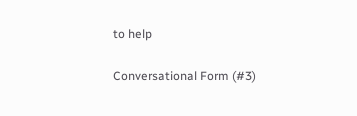to help

Conversational Form (#3)